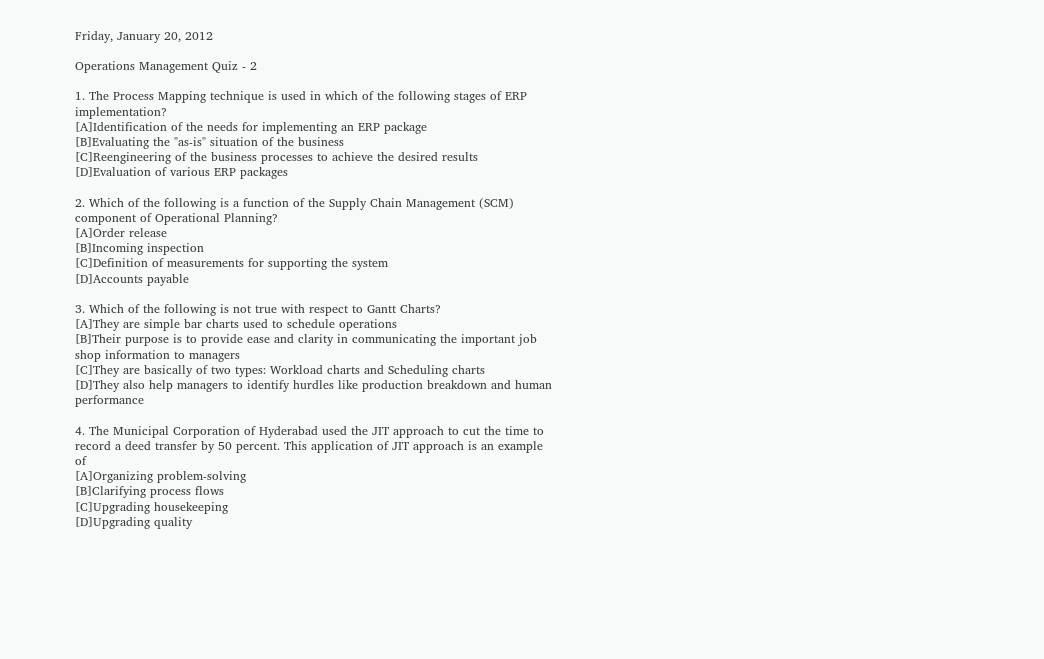Friday, January 20, 2012

Operations Management Quiz - 2

1. The Process Mapping technique is used in which of the following stages of ERP implementation?
[A]Identification of the needs for implementing an ERP package
[B]Evaluating the "as-is" situation of the business
[C]Reengineering of the business processes to achieve the desired results
[D]Evaluation of various ERP packages

2. Which of the following is a function of the Supply Chain Management (SCM) component of Operational Planning?
[A]Order release
[B]Incoming inspection
[C]Definition of measurements for supporting the system
[D]Accounts payable

3. Which of the following is not true with respect to Gantt Charts?
[A]They are simple bar charts used to schedule operations
[B]Their purpose is to provide ease and clarity in communicating the important job shop information to managers
[C]They are basically of two types: Workload charts and Scheduling charts
[D]They also help managers to identify hurdles like production breakdown and human performance

4. The Municipal Corporation of Hyderabad used the JIT approach to cut the time to record a deed transfer by 50 percent. This application of JIT approach is an example of
[A]Organizing problem-solving
[B]Clarifying process flows
[C]Upgrading housekeeping
[D]Upgrading quality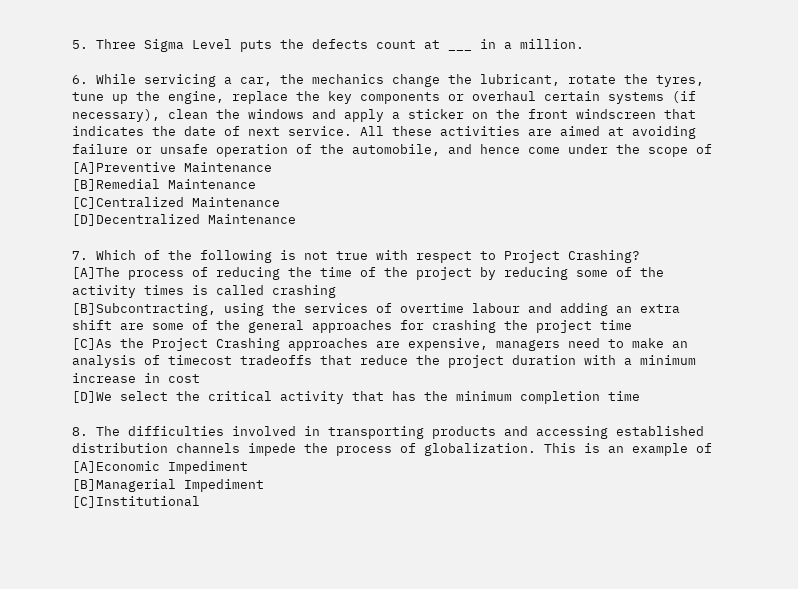5. Three Sigma Level puts the defects count at ___ in a million.

6. While servicing a car, the mechanics change the lubricant, rotate the tyres, tune up the engine, replace the key components or overhaul certain systems (if necessary), clean the windows and apply a sticker on the front windscreen that indicates the date of next service. All these activities are aimed at avoiding failure or unsafe operation of the automobile, and hence come under the scope of
[A]Preventive Maintenance
[B]Remedial Maintenance
[C]Centralized Maintenance
[D]Decentralized Maintenance

7. Which of the following is not true with respect to Project Crashing?
[A]The process of reducing the time of the project by reducing some of the activity times is called crashing
[B]Subcontracting, using the services of overtime labour and adding an extra shift are some of the general approaches for crashing the project time
[C]As the Project Crashing approaches are expensive, managers need to make an analysis of timecost tradeoffs that reduce the project duration with a minimum increase in cost
[D]We select the critical activity that has the minimum completion time

8. The difficulties involved in transporting products and accessing established distribution channels impede the process of globalization. This is an example of
[A]Economic Impediment
[B]Managerial Impediment
[C]Institutional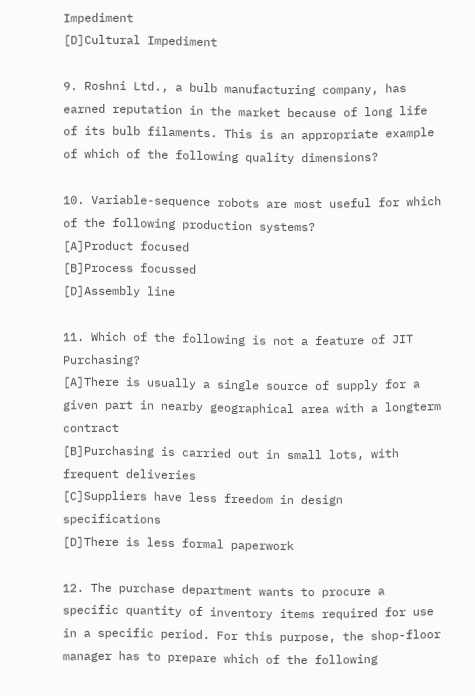Impediment
[D]Cultural Impediment

9. Roshni Ltd., a bulb manufacturing company, has earned reputation in the market because of long life of its bulb filaments. This is an appropriate example of which of the following quality dimensions?

10. Variable-sequence robots are most useful for which of the following production systems?
[A]Product focused
[B]Process focussed
[D]Assembly line

11. Which of the following is not a feature of JIT Purchasing?
[A]There is usually a single source of supply for a given part in nearby geographical area with a longterm contract
[B]Purchasing is carried out in small lots, with frequent deliveries
[C]Suppliers have less freedom in design specifications
[D]There is less formal paperwork

12. The purchase department wants to procure a specific quantity of inventory items required for use in a specific period. For this purpose, the shop-floor manager has to prepare which of the following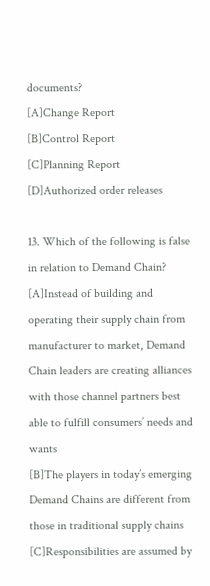documents?
[A]Change Report
[B]Control Report
[C]Planning Report
[D]Authorized order releases

13. Which of the following is false in relation to Demand Chain?
[A]Instead of building and operating their supply chain from manufacturer to market, Demand Chain leaders are creating alliances with those channel partners best able to fulfill consumers’ needs and wants
[B]The players in today’s emerging Demand Chains are different from those in traditional supply chains
[C]Responsibilities are assumed by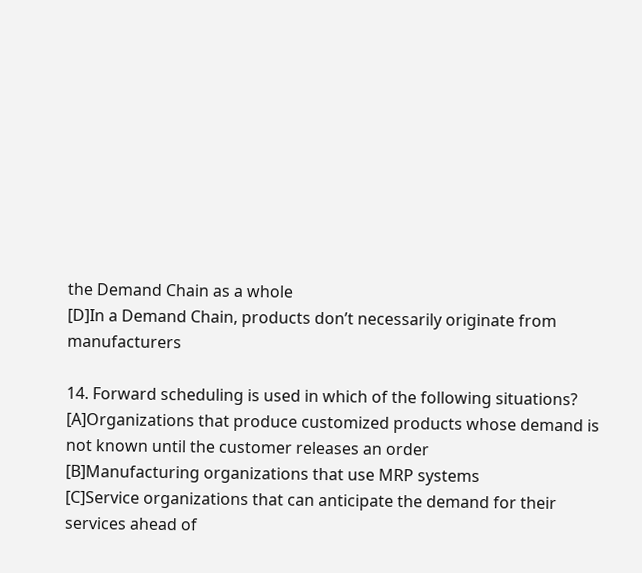the Demand Chain as a whole
[D]In a Demand Chain, products don’t necessarily originate from manufacturers

14. Forward scheduling is used in which of the following situations?
[A]Organizations that produce customized products whose demand is not known until the customer releases an order
[B]Manufacturing organizations that use MRP systems
[C]Service organizations that can anticipate the demand for their services ahead of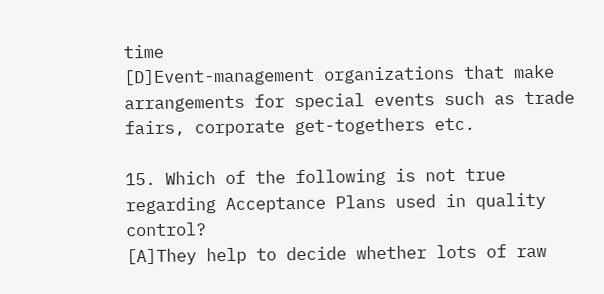time
[D]Event-management organizations that make arrangements for special events such as trade fairs, corporate get-togethers etc.

15. Which of the following is not true regarding Acceptance Plans used in quality control?
[A]They help to decide whether lots of raw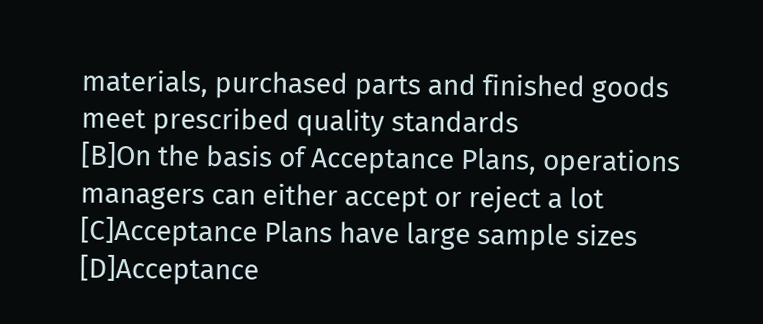materials, purchased parts and finished goods meet prescribed quality standards
[B]On the basis of Acceptance Plans, operations managers can either accept or reject a lot
[C]Acceptance Plans have large sample sizes
[D]Acceptance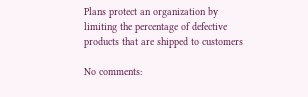Plans protect an organization by limiting the percentage of defective products that are shipped to customers

No comments: